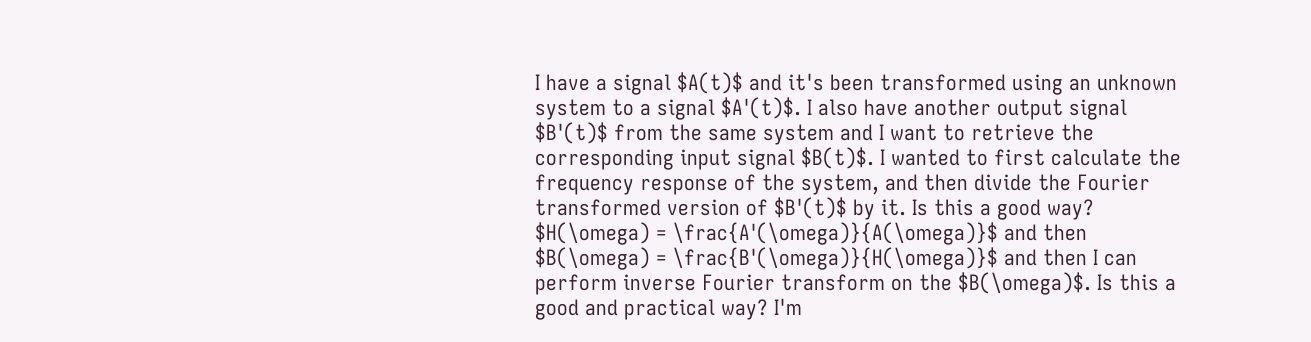I have a signal $A(t)$ and it's been transformed using an unknown system to a signal $A'(t)$. I also have another output signal $B'(t)$ from the same system and I want to retrieve the corresponding input signal $B(t)$. I wanted to first calculate the frequency response of the system, and then divide the Fourier transformed version of $B'(t)$ by it. Is this a good way? $H(\omega) = \frac{A'(\omega)}{A(\omega)}$ and then $B(\omega) = \frac{B'(\omega)}{H(\omega)}$ and then I can perform inverse Fourier transform on the $B(\omega)$. Is this a good and practical way? I'm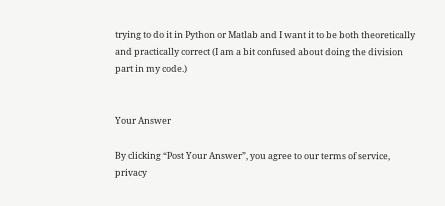trying to do it in Python or Matlab and I want it to be both theoretically and practically correct (I am a bit confused about doing the division part in my code.)


Your Answer

By clicking “Post Your Answer”, you agree to our terms of service, privacy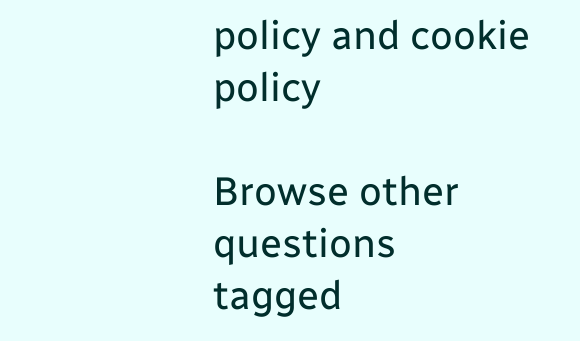policy and cookie policy

Browse other questions tagged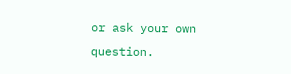or ask your own question.